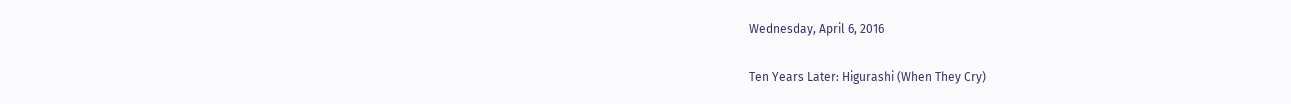Wednesday, April 6, 2016

Ten Years Later: Higurashi (When They Cry)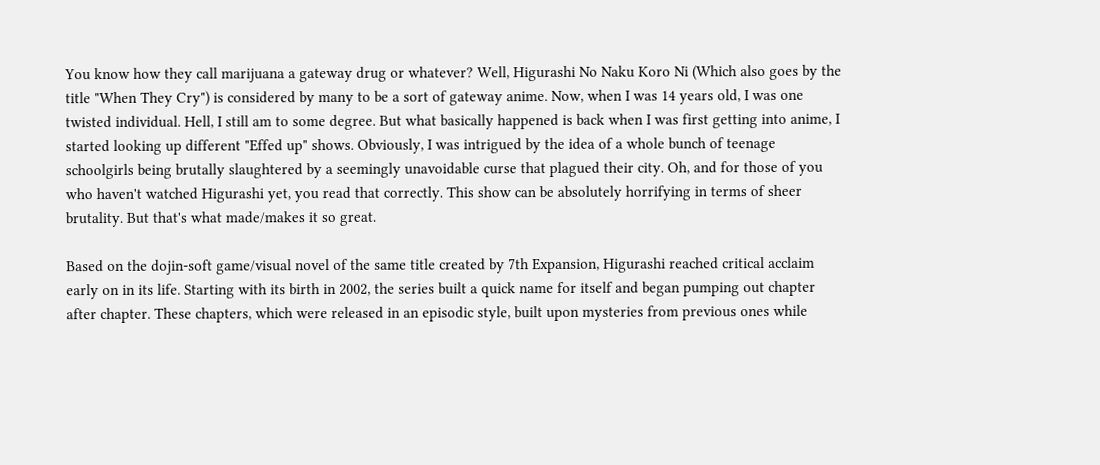You know how they call marijuana a gateway drug or whatever? Well, Higurashi No Naku Koro Ni (Which also goes by the title "When They Cry") is considered by many to be a sort of gateway anime. Now, when I was 14 years old, I was one twisted individual. Hell, I still am to some degree. But what basically happened is back when I was first getting into anime, I started looking up different "Effed up" shows. Obviously, I was intrigued by the idea of a whole bunch of teenage schoolgirls being brutally slaughtered by a seemingly unavoidable curse that plagued their city. Oh, and for those of you who haven't watched Higurashi yet, you read that correctly. This show can be absolutely horrifying in terms of sheer brutality. But that's what made/makes it so great.

Based on the dojin-soft game/visual novel of the same title created by 7th Expansion, Higurashi reached critical acclaim early on in its life. Starting with its birth in 2002, the series built a quick name for itself and began pumping out chapter after chapter. These chapters, which were released in an episodic style, built upon mysteries from previous ones while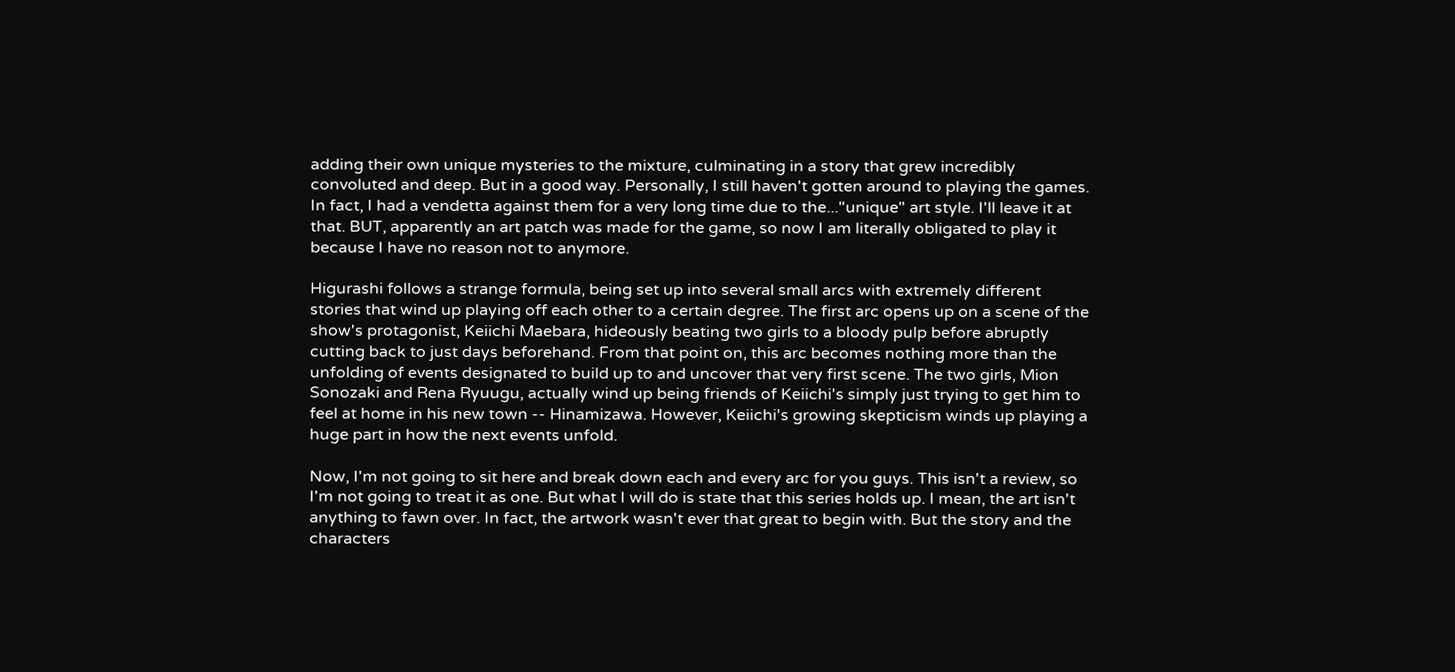adding their own unique mysteries to the mixture, culminating in a story that grew incredibly convoluted and deep. But in a good way. Personally, I still haven't gotten around to playing the games. In fact, I had a vendetta against them for a very long time due to the..."unique" art style. I'll leave it at that. BUT, apparently an art patch was made for the game, so now I am literally obligated to play it because I have no reason not to anymore.

Higurashi follows a strange formula, being set up into several small arcs with extremely different stories that wind up playing off each other to a certain degree. The first arc opens up on a scene of the show's protagonist, Keiichi Maebara, hideously beating two girls to a bloody pulp before abruptly cutting back to just days beforehand. From that point on, this arc becomes nothing more than the unfolding of events designated to build up to and uncover that very first scene. The two girls, Mion Sonozaki and Rena Ryuugu, actually wind up being friends of Keiichi's simply just trying to get him to feel at home in his new town -- Hinamizawa. However, Keiichi's growing skepticism winds up playing a huge part in how the next events unfold.

Now, I'm not going to sit here and break down each and every arc for you guys. This isn't a review, so I'm not going to treat it as one. But what I will do is state that this series holds up. I mean, the art isn't anything to fawn over. In fact, the artwork wasn't ever that great to begin with. But the story and the characters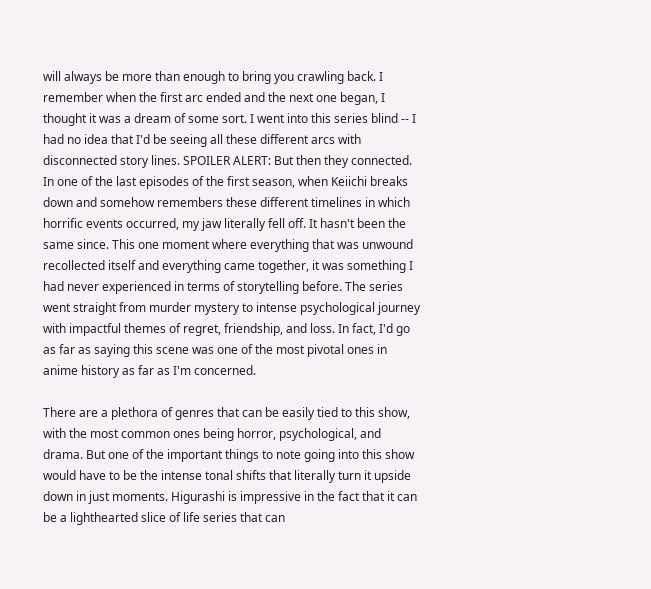will always be more than enough to bring you crawling back. I remember when the first arc ended and the next one began, I thought it was a dream of some sort. I went into this series blind -- I had no idea that I'd be seeing all these different arcs with disconnected story lines. SPOILER ALERT: But then they connected. In one of the last episodes of the first season, when Keiichi breaks down and somehow remembers these different timelines in which horrific events occurred, my jaw literally fell off. It hasn't been the same since. This one moment where everything that was unwound recollected itself and everything came together, it was something I had never experienced in terms of storytelling before. The series went straight from murder mystery to intense psychological journey with impactful themes of regret, friendship, and loss. In fact, I'd go as far as saying this scene was one of the most pivotal ones in anime history as far as I'm concerned.

There are a plethora of genres that can be easily tied to this show, with the most common ones being horror, psychological, and drama. But one of the important things to note going into this show would have to be the intense tonal shifts that literally turn it upside down in just moments. Higurashi is impressive in the fact that it can be a lighthearted slice of life series that can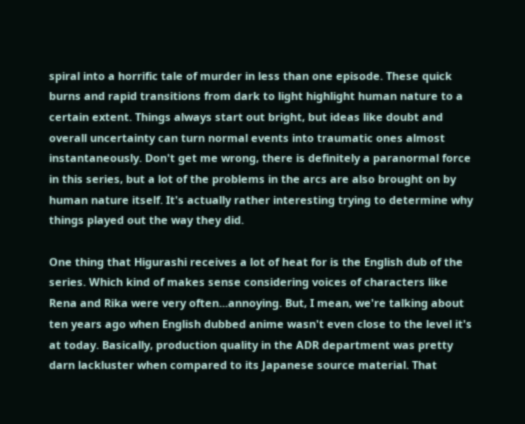spiral into a horrific tale of murder in less than one episode. These quick burns and rapid transitions from dark to light highlight human nature to a certain extent. Things always start out bright, but ideas like doubt and overall uncertainty can turn normal events into traumatic ones almost instantaneously. Don't get me wrong, there is definitely a paranormal force in this series, but a lot of the problems in the arcs are also brought on by human nature itself. It's actually rather interesting trying to determine why things played out the way they did.

One thing that Higurashi receives a lot of heat for is the English dub of the series. Which kind of makes sense considering voices of characters like Rena and Rika were very often...annoying. But, I mean, we're talking about ten years ago when English dubbed anime wasn't even close to the level it's at today. Basically, production quality in the ADR department was pretty darn lackluster when compared to its Japanese source material. That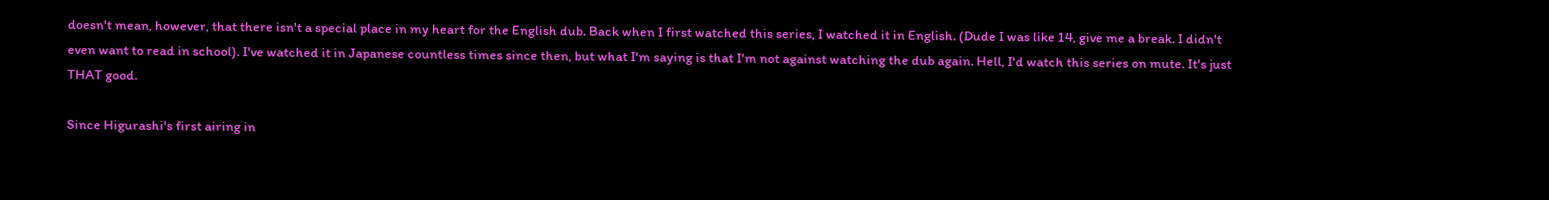doesn't mean, however, that there isn't a special place in my heart for the English dub. Back when I first watched this series, I watched it in English. (Dude I was like 14, give me a break. I didn't even want to read in school). I've watched it in Japanese countless times since then, but what I'm saying is that I'm not against watching the dub again. Hell, I'd watch this series on mute. It's just THAT good.

Since Higurashi's first airing in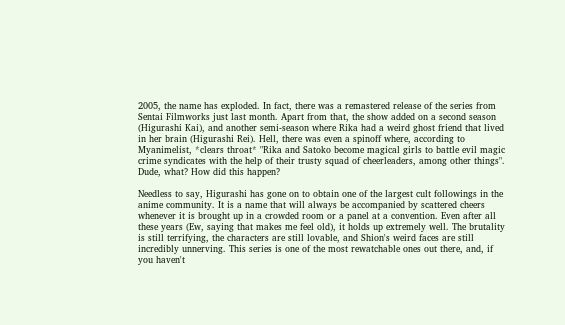2005, the name has exploded. In fact, there was a remastered release of the series from Sentai Filmworks just last month. Apart from that, the show added on a second season (Higurashi Kai), and another semi-season where Rika had a weird ghost friend that lived in her brain (Higurashi Rei). Hell, there was even a spinoff where, according to Myanimelist, *clears throat* "Rika and Satoko become magical girls to battle evil magic crime syndicates with the help of their trusty squad of cheerleaders, among other things". Dude, what? How did this happen?

Needless to say, Higurashi has gone on to obtain one of the largest cult followings in the anime community. It is a name that will always be accompanied by scattered cheers whenever it is brought up in a crowded room or a panel at a convention. Even after all these years (Ew, saying that makes me feel old), it holds up extremely well. The brutality is still terrifying, the characters are still lovable, and Shion's weird faces are still incredibly unnerving. This series is one of the most rewatchable ones out there, and, if you haven't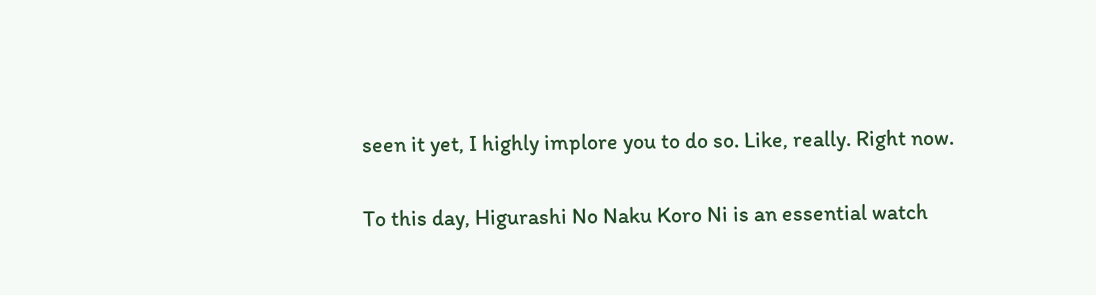seen it yet, I highly implore you to do so. Like, really. Right now.

To this day, Higurashi No Naku Koro Ni is an essential watch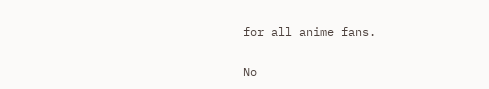for all anime fans.

No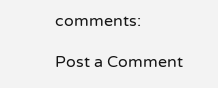comments:

Post a Comment